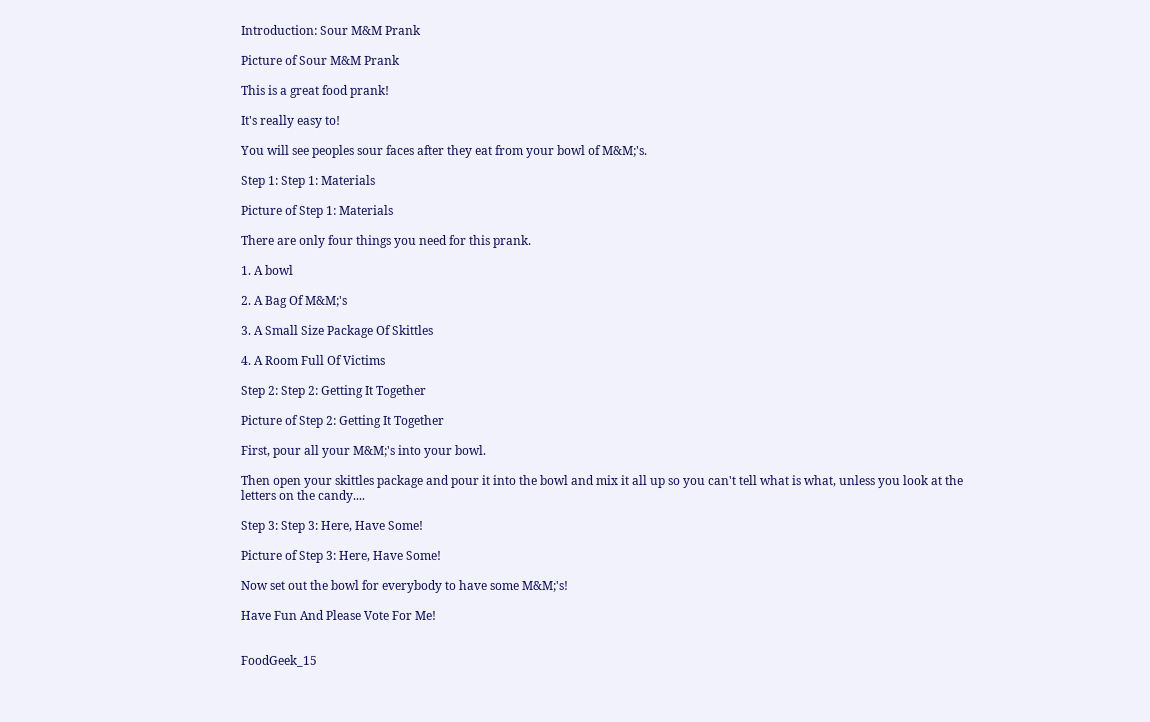Introduction: Sour M&M Prank

Picture of Sour M&M Prank

This is a great food prank!

It's really easy to!

You will see peoples sour faces after they eat from your bowl of M&M;'s.

Step 1: Step 1: Materials

Picture of Step 1: Materials

There are only four things you need for this prank.

1. A bowl

2. A Bag Of M&M;'s

3. A Small Size Package Of Skittles

4. A Room Full Of Victims

Step 2: Step 2: Getting It Together

Picture of Step 2: Getting It Together

First, pour all your M&M;'s into your bowl.

Then open your skittles package and pour it into the bowl and mix it all up so you can't tell what is what, unless you look at the letters on the candy....

Step 3: Step 3: Here, Have Some!

Picture of Step 3: Here, Have Some!

Now set out the bowl for everybody to have some M&M;'s!

Have Fun And Please Vote For Me!


FoodGeek_15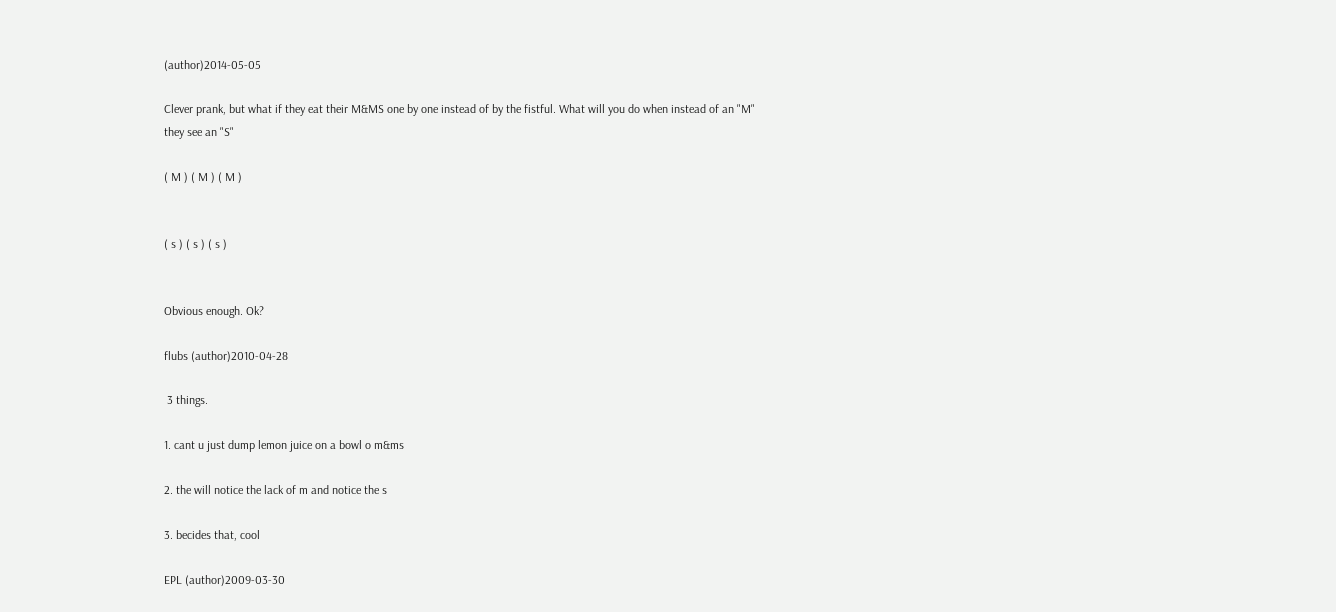(author)2014-05-05

Clever prank, but what if they eat their M&MS one by one instead of by the fistful. What will you do when instead of an "M" they see an "S"

( M ) ( M ) ( M )


( s ) ( s ) ( s )


Obvious enough. Ok?

flubs (author)2010-04-28

 3 things.

1. cant u just dump lemon juice on a bowl o m&ms

2. the will notice the lack of m and notice the s

3. becides that, cool

EPL (author)2009-03-30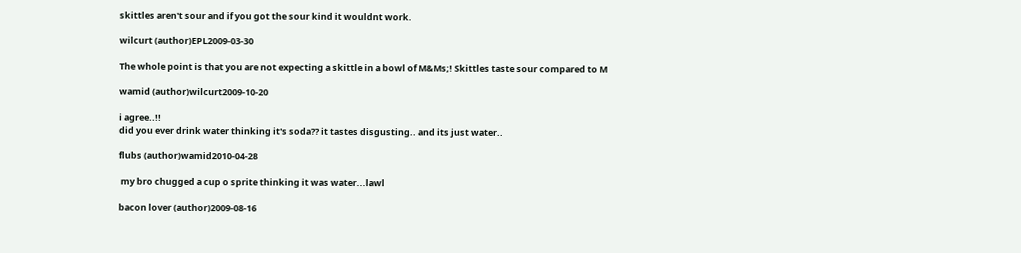skittles aren't sour and if you got the sour kind it wouldnt work.

wilcurt (author)EPL2009-03-30

The whole point is that you are not expecting a skittle in a bowl of M&Ms;! Skittles taste sour compared to M

wamid (author)wilcurt2009-10-20

i agree..!!
did you ever drink water thinking it's soda?? it tastes disgusting.. and its just water..

flubs (author)wamid2010-04-28

 my bro chugged a cup o sprite thinking it was water...lawl

bacon lover (author)2009-08-16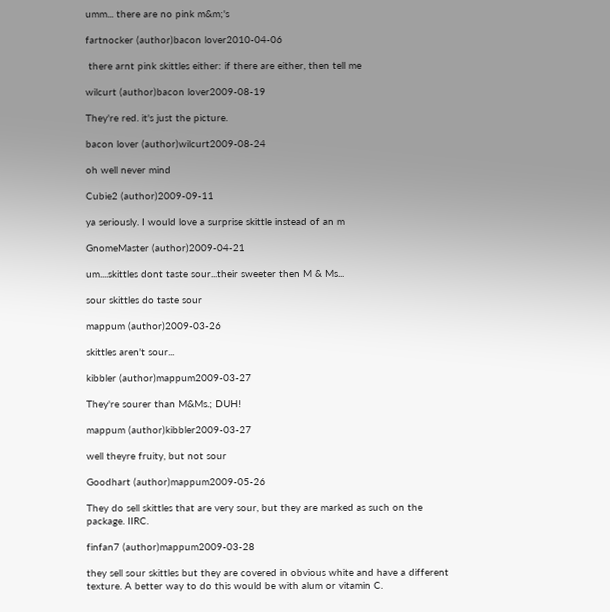umm... there are no pink m&m;'s

fartnocker (author)bacon lover2010-04-06

 there arnt pink skittles either: if there are either, then tell me

wilcurt (author)bacon lover2009-08-19

They're red. it's just the picture.

bacon lover (author)wilcurt2009-08-24

oh well never mind

Cubie2 (author)2009-09-11

ya seriously. I would love a surprise skittle instead of an m

GnomeMaster (author)2009-04-21

um....skittles dont taste sour...their sweeter then M & Ms...

sour skittles do taste sour

mappum (author)2009-03-26

skittles aren't sour...

kibbler (author)mappum2009-03-27

They're sourer than M&Ms.; DUH!

mappum (author)kibbler2009-03-27

well theyre fruity, but not sour

Goodhart (author)mappum2009-05-26

They do sell skittles that are very sour, but they are marked as such on the package. IIRC.

finfan7 (author)mappum2009-03-28

they sell sour skittles but they are covered in obvious white and have a different texture. A better way to do this would be with alum or vitamin C.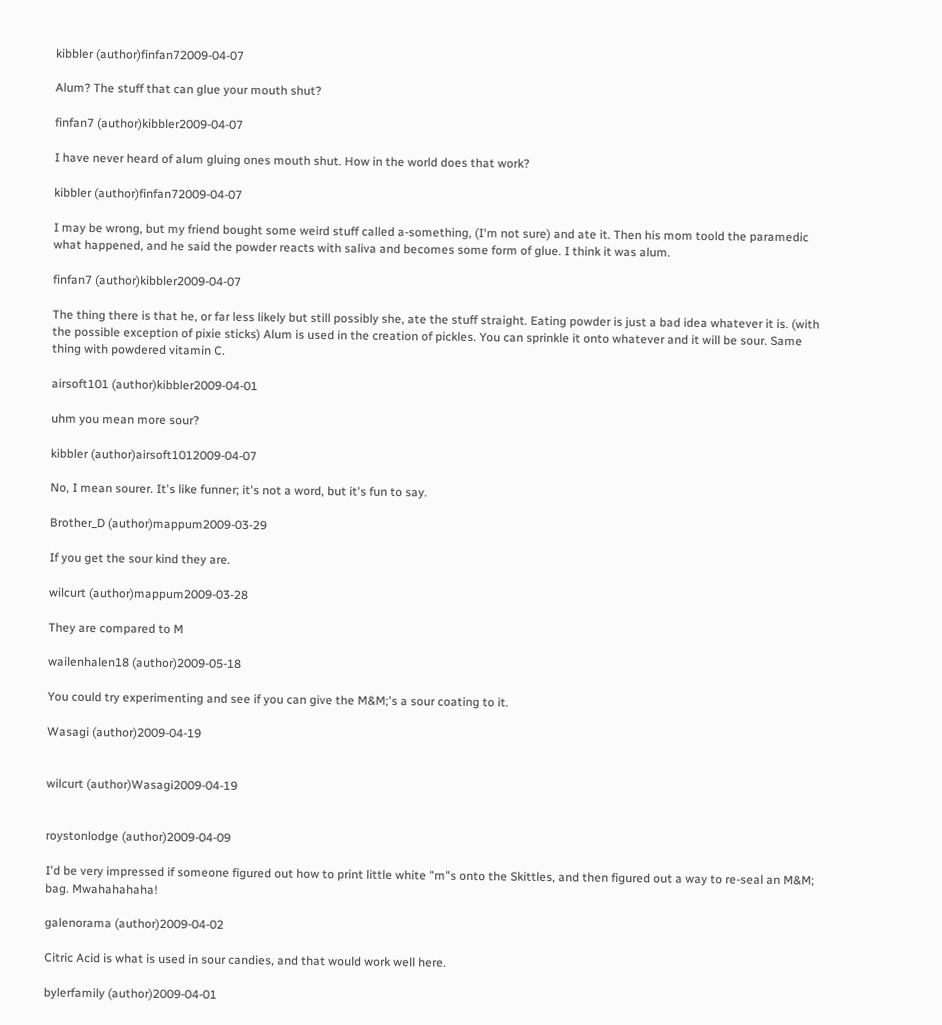kibbler (author)finfan72009-04-07

Alum? The stuff that can glue your mouth shut?

finfan7 (author)kibbler2009-04-07

I have never heard of alum gluing ones mouth shut. How in the world does that work?

kibbler (author)finfan72009-04-07

I may be wrong, but my friend bought some weird stuff called a-something, (I'm not sure) and ate it. Then his mom toold the paramedic what happened, and he said the powder reacts with saliva and becomes some form of glue. I think it was alum.

finfan7 (author)kibbler2009-04-07

The thing there is that he, or far less likely but still possibly she, ate the stuff straight. Eating powder is just a bad idea whatever it is. (with the possible exception of pixie sticks) Alum is used in the creation of pickles. You can sprinkle it onto whatever and it will be sour. Same thing with powdered vitamin C.

airsoft101 (author)kibbler2009-04-01

uhm you mean more sour?

kibbler (author)airsoft1012009-04-07

No, I mean sourer. It's like funner; it's not a word, but it's fun to say.

Brother_D (author)mappum2009-03-29

If you get the sour kind they are.

wilcurt (author)mappum2009-03-28

They are compared to M

wailenhalen18 (author)2009-05-18

You could try experimenting and see if you can give the M&M;'s a sour coating to it.

Wasagi (author)2009-04-19


wilcurt (author)Wasagi2009-04-19


roystonlodge (author)2009-04-09

I'd be very impressed if someone figured out how to print little white "m"s onto the Skittles, and then figured out a way to re-seal an M&M; bag. Mwahahahaha!

galenorama (author)2009-04-02

Citric Acid is what is used in sour candies, and that would work well here.

bylerfamily (author)2009-04-01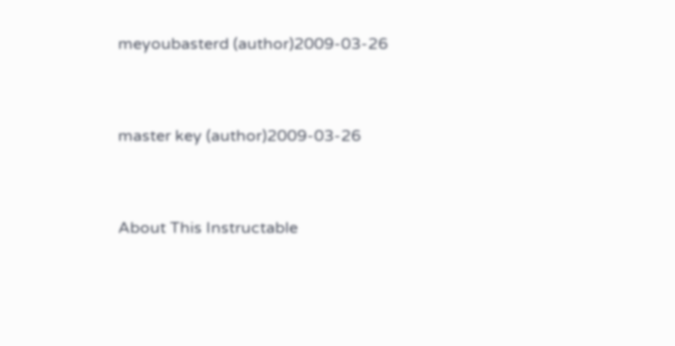meyoubasterd (author)2009-03-26


master key (author)2009-03-26


About This Instructable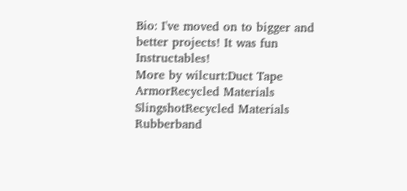Bio: I've moved on to bigger and better projects! It was fun Instructables!
More by wilcurt:Duct Tape ArmorRecycled Materials SlingshotRecycled Materials Rubberband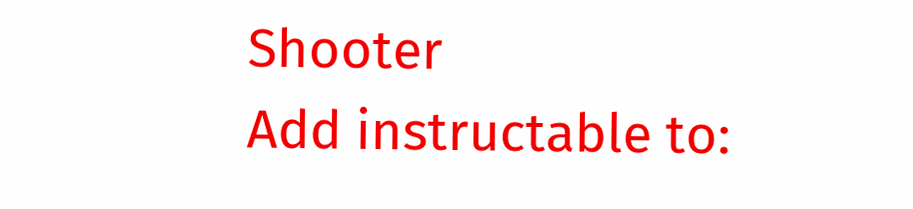Shooter
Add instructable to: